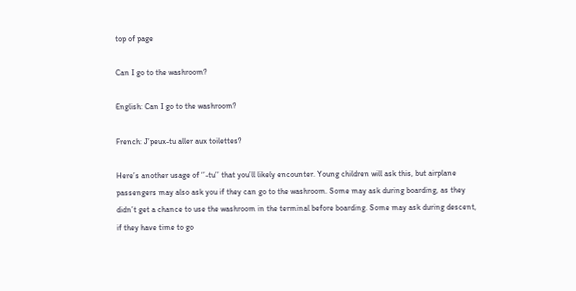top of page

Can I go to the washroom?

English: Can I go to the washroom?

French: J’peux-tu aller aux toilettes?

Here’s another usage of ‘’-tu’’ that you’ll likely encounter. Young children will ask this, but airplane passengers may also ask you if they can go to the washroom. Some may ask during boarding, as they didn’t get a chance to use the washroom in the terminal before boarding. Some may ask during descent, if they have time to go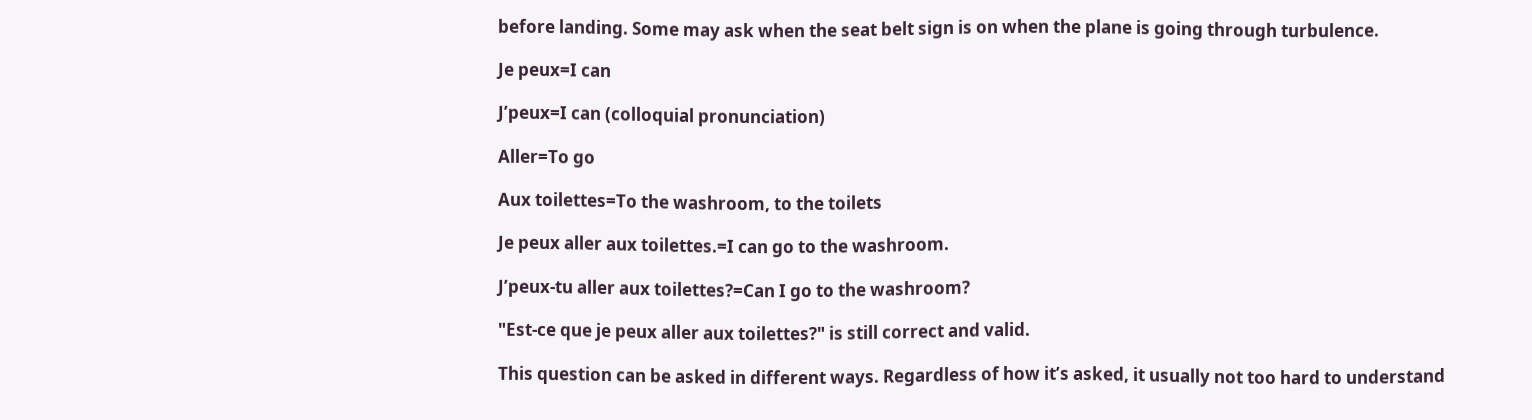before landing. Some may ask when the seat belt sign is on when the plane is going through turbulence.

Je peux=I can

J’peux=I can (colloquial pronunciation)

Aller=To go

Aux toilettes=To the washroom, to the toilets

Je peux aller aux toilettes.=I can go to the washroom.

J’peux-tu aller aux toilettes?=Can I go to the washroom?

"Est-ce que je peux aller aux toilettes?" is still correct and valid.

This question can be asked in different ways. Regardless of how it’s asked, it usually not too hard to understand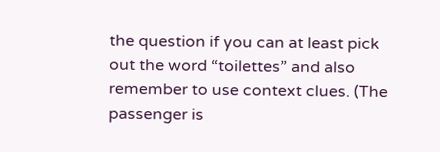the question if you can at least pick out the word “toilettes” and also remember to use context clues. (The passenger is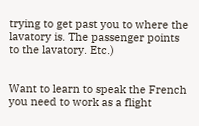trying to get past you to where the lavatory is. The passenger points to the lavatory. Etc.)


Want to learn to speak the French you need to work as a flight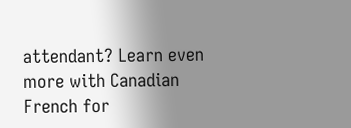attendant? Learn even more with Canadian French for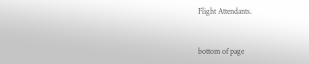Flight Attendants.


bottom of page